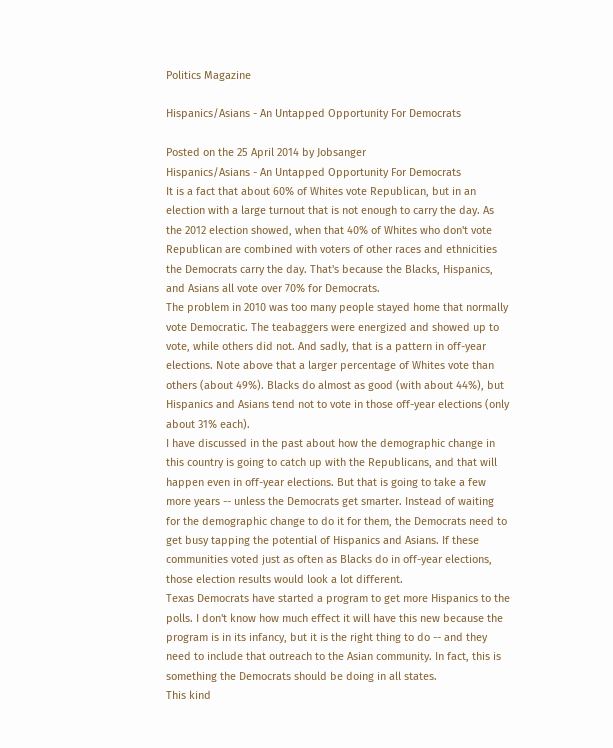Politics Magazine

Hispanics/Asians - An Untapped Opportunity For Democrats

Posted on the 25 April 2014 by Jobsanger
Hispanics/Asians - An Untapped Opportunity For Democrats
It is a fact that about 60% of Whites vote Republican, but in an election with a large turnout that is not enough to carry the day. As the 2012 election showed, when that 40% of Whites who don't vote Republican are combined with voters of other races and ethnicities the Democrats carry the day. That's because the Blacks, Hispanics, and Asians all vote over 70% for Democrats.
The problem in 2010 was too many people stayed home that normally vote Democratic. The teabaggers were energized and showed up to vote, while others did not. And sadly, that is a pattern in off-year elections. Note above that a larger percentage of Whites vote than others (about 49%). Blacks do almost as good (with about 44%), but Hispanics and Asians tend not to vote in those off-year elections (only about 31% each).
I have discussed in the past about how the demographic change in this country is going to catch up with the Republicans, and that will happen even in off-year elections. But that is going to take a few more years -- unless the Democrats get smarter. Instead of waiting for the demographic change to do it for them, the Democrats need to get busy tapping the potential of Hispanics and Asians. If these communities voted just as often as Blacks do in off-year elections, those election results would look a lot different.
Texas Democrats have started a program to get more Hispanics to the polls. I don't know how much effect it will have this new because the program is in its infancy, but it is the right thing to do -- and they need to include that outreach to the Asian community. In fact, this is something the Democrats should be doing in all states.
This kind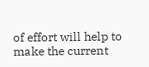of effort will help to make the current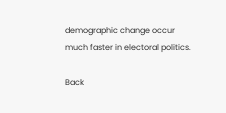demographic change occur much faster in electoral politics.

Back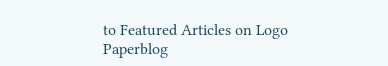to Featured Articles on Logo Paperblog